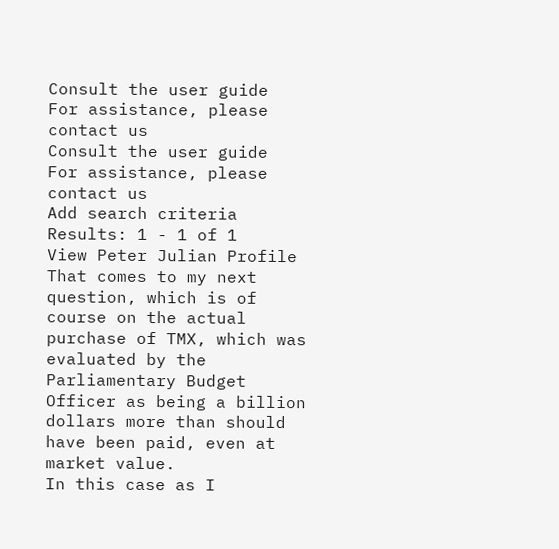Consult the user guide
For assistance, please contact us
Consult the user guide
For assistance, please contact us
Add search criteria
Results: 1 - 1 of 1
View Peter Julian Profile
That comes to my next question, which is of course on the actual purchase of TMX, which was evaluated by the Parliamentary Budget Officer as being a billion dollars more than should have been paid, even at market value.
In this case as I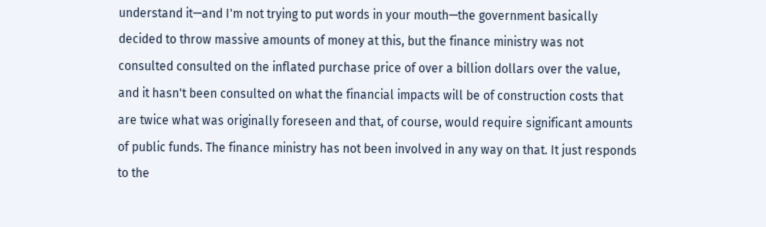understand it—and I'm not trying to put words in your mouth—the government basically decided to throw massive amounts of money at this, but the finance ministry was not consulted consulted on the inflated purchase price of over a billion dollars over the value, and it hasn't been consulted on what the financial impacts will be of construction costs that are twice what was originally foreseen and that, of course, would require significant amounts of public funds. The finance ministry has not been involved in any way on that. It just responds to the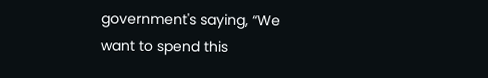government's saying, “We want to spend this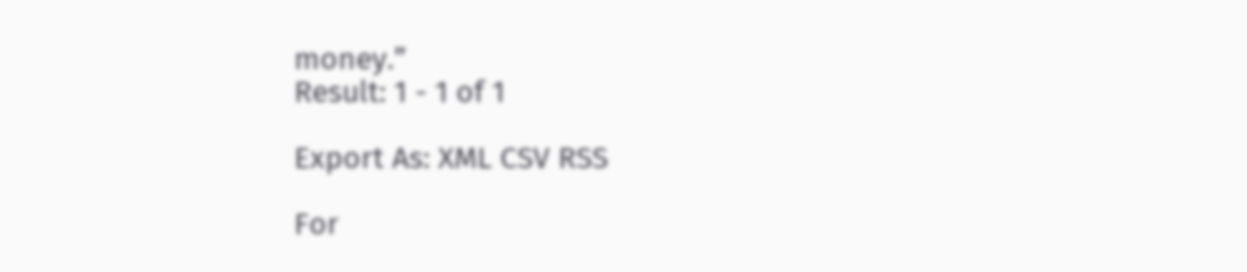money.”
Result: 1 - 1 of 1

Export As: XML CSV RSS

For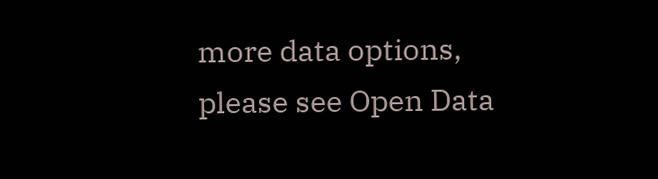more data options, please see Open Data